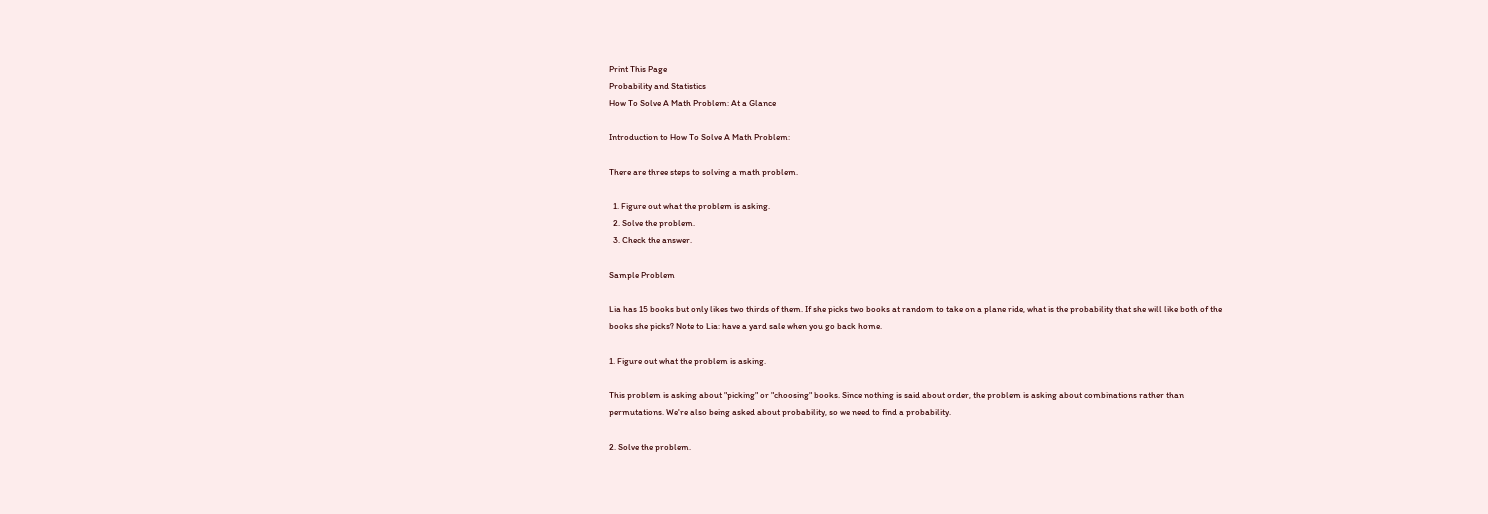Print This Page
Probability and Statistics
How To Solve A Math Problem: At a Glance

Introduction to How To Solve A Math Problem:

There are three steps to solving a math problem.

  1. Figure out what the problem is asking.
  2. Solve the problem.
  3. Check the answer.

Sample Problem

Lia has 15 books but only likes two thirds of them. If she picks two books at random to take on a plane ride, what is the probability that she will like both of the books she picks? Note to Lia: have a yard sale when you go back home.

1. Figure out what the problem is asking.

This problem is asking about "picking" or "choosing" books. Since nothing is said about order, the problem is asking about combinations rather than permutations. We're also being asked about probability, so we need to find a probability.

2. Solve the problem.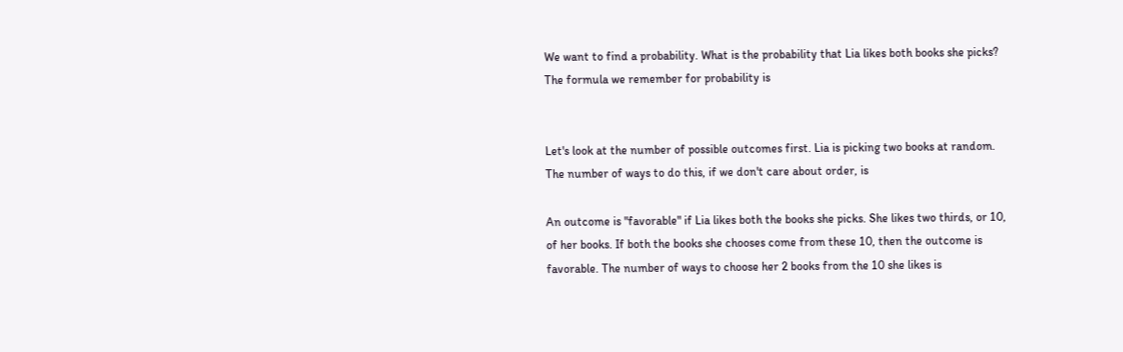We want to find a probability. What is the probability that Lia likes both books she picks? The formula we remember for probability is


Let's look at the number of possible outcomes first. Lia is picking two books at random. The number of ways to do this, if we don't care about order, is

An outcome is "favorable" if Lia likes both the books she picks. She likes two thirds, or 10, of her books. If both the books she chooses come from these 10, then the outcome is favorable. The number of ways to choose her 2 books from the 10 she likes is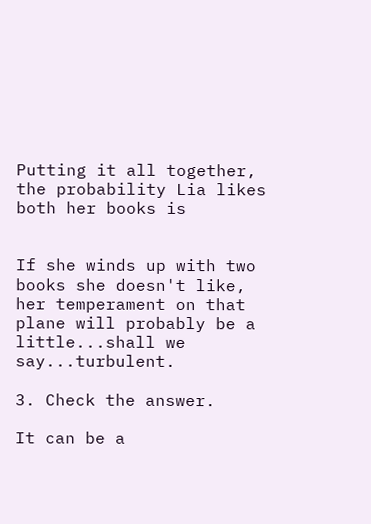Putting it all together, the probability Lia likes both her books is


If she winds up with two books she doesn't like, her temperament on that plane will probably be a little...shall we say...turbulent.

3. Check the answer.

It can be a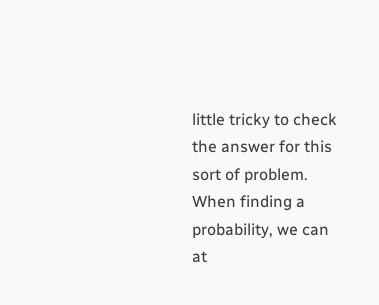little tricky to check the answer for this sort of problem. When finding a probability, we can at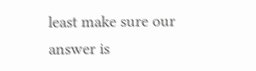least make sure our answer is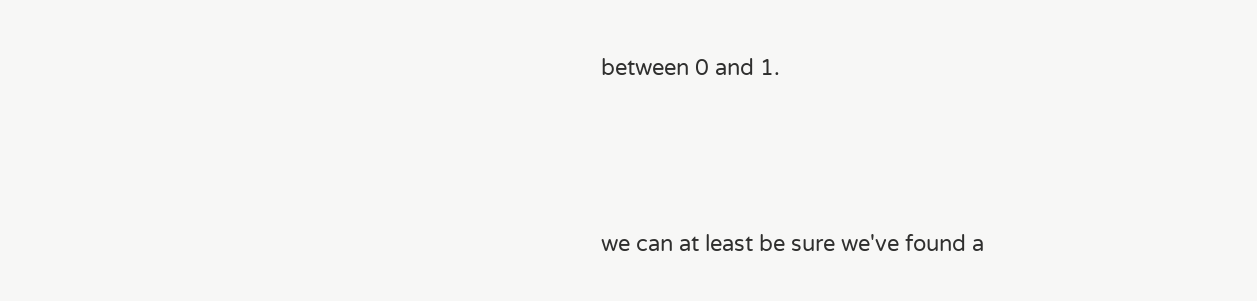between 0 and 1.



we can at least be sure we've found a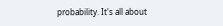probability. It's all about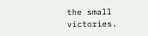the small victories.